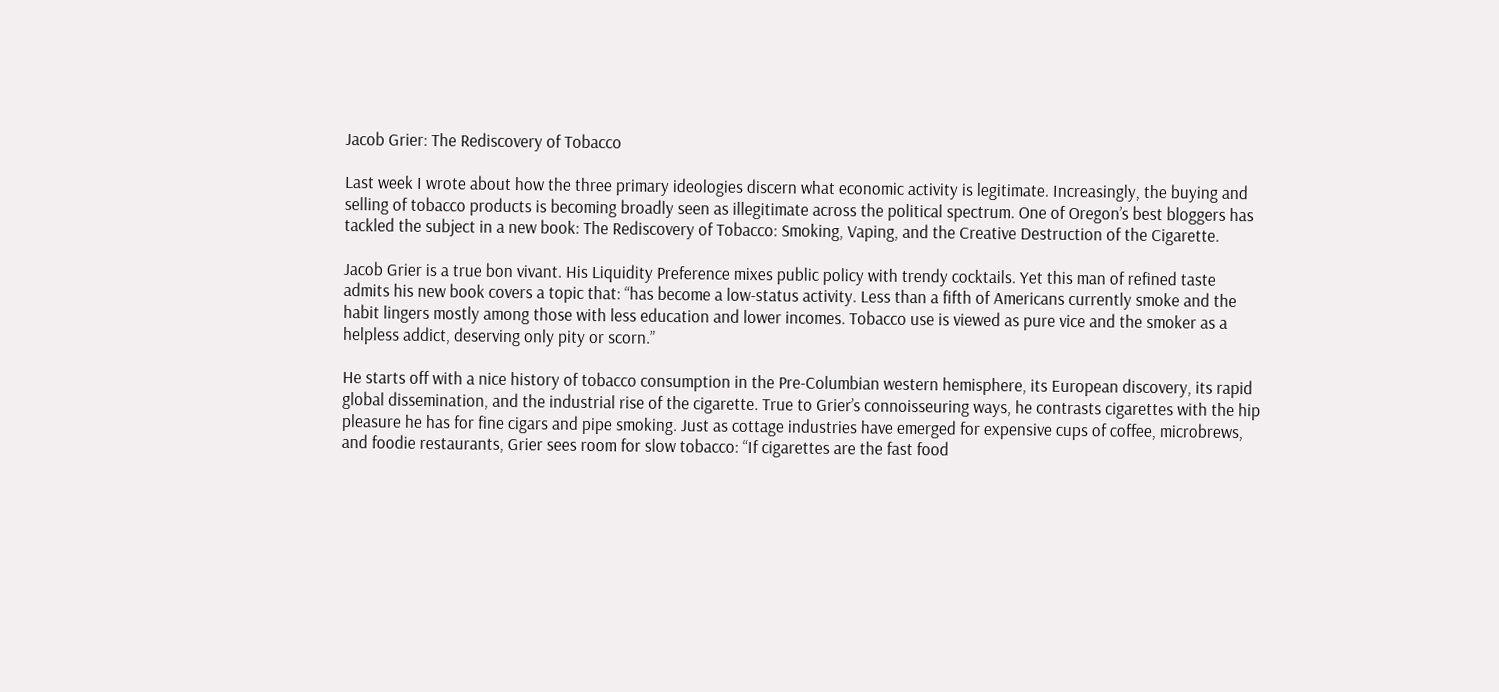Jacob Grier: The Rediscovery of Tobacco

Last week I wrote about how the three primary ideologies discern what economic activity is legitimate. Increasingly, the buying and selling of tobacco products is becoming broadly seen as illegitimate across the political spectrum. One of Oregon’s best bloggers has tackled the subject in a new book: The Rediscovery of Tobacco: Smoking, Vaping, and the Creative Destruction of the Cigarette.

Jacob Grier is a true bon vivant. His Liquidity Preference mixes public policy with trendy cocktails. Yet this man of refined taste admits his new book covers a topic that: “has become a low-status activity. Less than a fifth of Americans currently smoke and the habit lingers mostly among those with less education and lower incomes. Tobacco use is viewed as pure vice and the smoker as a helpless addict, deserving only pity or scorn.”

He starts off with a nice history of tobacco consumption in the Pre-Columbian western hemisphere, its European discovery, its rapid global dissemination, and the industrial rise of the cigarette. True to Grier’s connoisseuring ways, he contrasts cigarettes with the hip pleasure he has for fine cigars and pipe smoking. Just as cottage industries have emerged for expensive cups of coffee, microbrews, and foodie restaurants, Grier sees room for slow tobacco: “If cigarettes are the fast food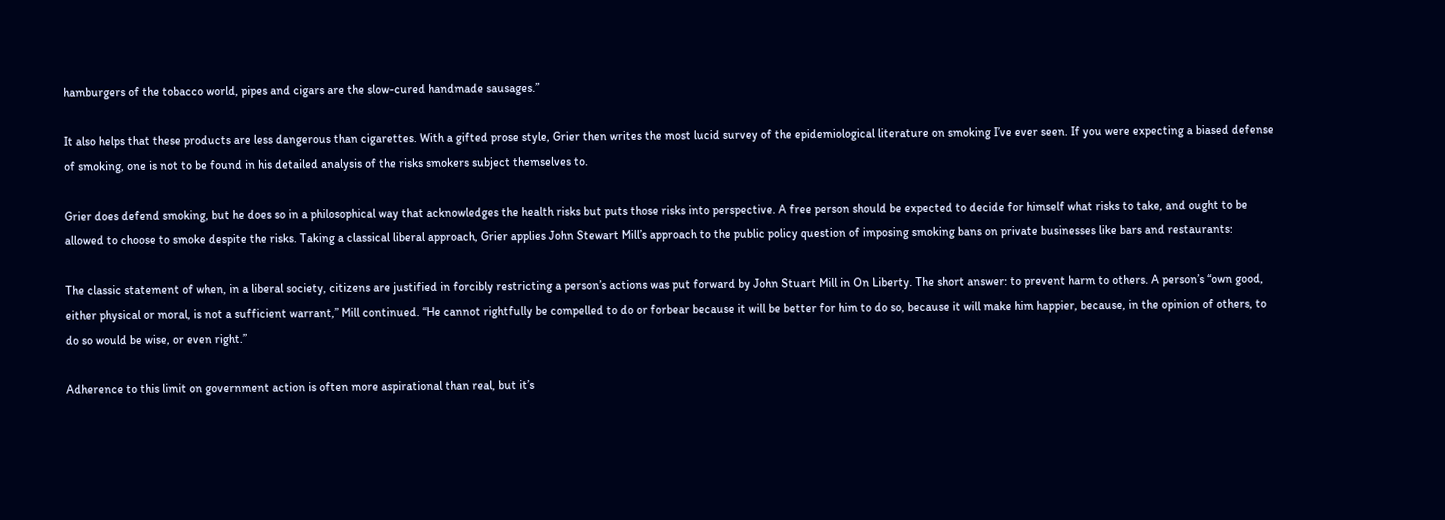hamburgers of the tobacco world, pipes and cigars are the slow-cured handmade sausages.”

It also helps that these products are less dangerous than cigarettes. With a gifted prose style, Grier then writes the most lucid survey of the epidemiological literature on smoking I’ve ever seen. If you were expecting a biased defense of smoking, one is not to be found in his detailed analysis of the risks smokers subject themselves to.

Grier does defend smoking, but he does so in a philosophical way that acknowledges the health risks but puts those risks into perspective. A free person should be expected to decide for himself what risks to take, and ought to be allowed to choose to smoke despite the risks. Taking a classical liberal approach, Grier applies John Stewart Mill’s approach to the public policy question of imposing smoking bans on private businesses like bars and restaurants:

The classic statement of when, in a liberal society, citizens are justified in forcibly restricting a person’s actions was put forward by John Stuart Mill in On Liberty. The short answer: to prevent harm to others. A person’s “own good, either physical or moral, is not a sufficient warrant,” Mill continued. “He cannot rightfully be compelled to do or forbear because it will be better for him to do so, because it will make him happier, because, in the opinion of others, to do so would be wise, or even right.”

Adherence to this limit on government action is often more aspirational than real, but it’s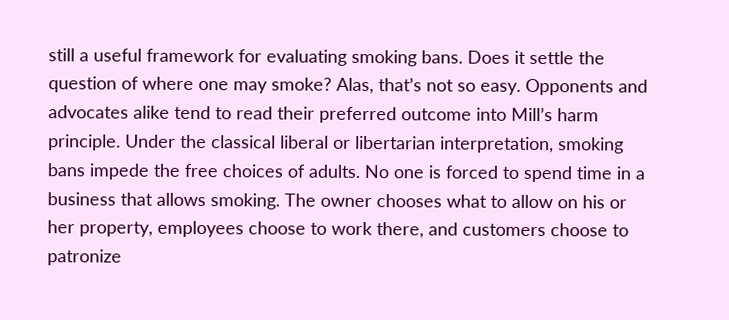still a useful framework for evaluating smoking bans. Does it settle the question of where one may smoke? Alas, that’s not so easy. Opponents and advocates alike tend to read their preferred outcome into Mill’s harm principle. Under the classical liberal or libertarian interpretation, smoking bans impede the free choices of adults. No one is forced to spend time in a business that allows smoking. The owner chooses what to allow on his or her property, employees choose to work there, and customers choose to patronize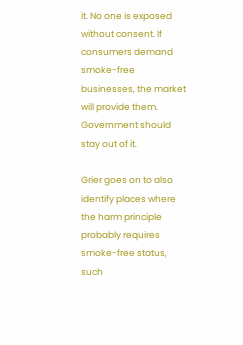it. No one is exposed without consent. If consumers demand smoke-free businesses, the market will provide them. Government should stay out of it.

Grier goes on to also identify places where the harm principle probably requires smoke-free status, such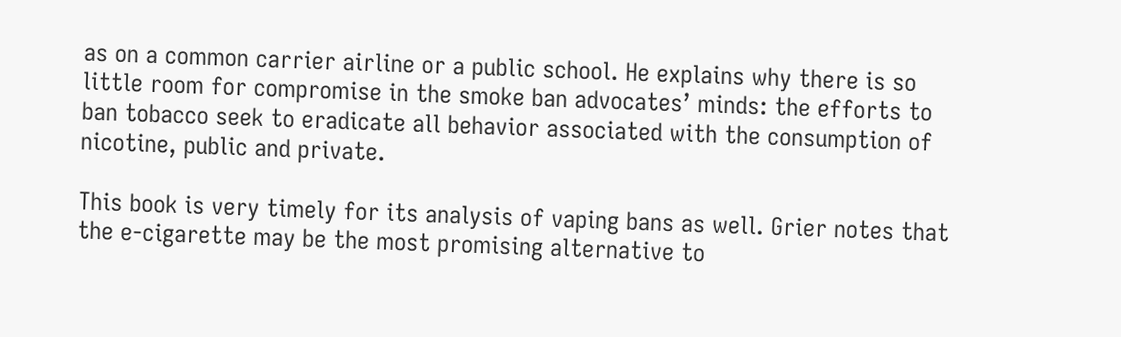as on a common carrier airline or a public school. He explains why there is so little room for compromise in the smoke ban advocates’ minds: the efforts to ban tobacco seek to eradicate all behavior associated with the consumption of nicotine, public and private.

This book is very timely for its analysis of vaping bans as well. Grier notes that the e-cigarette may be the most promising alternative to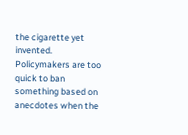the cigarette yet invented. Policymakers are too quick to ban something based on anecdotes when the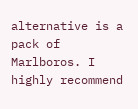alternative is a pack of Marlboros. I highly recommend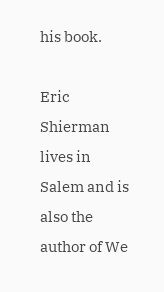his book.

Eric Shierman lives in Salem and is also the author of We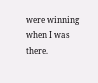were winning when I was there.